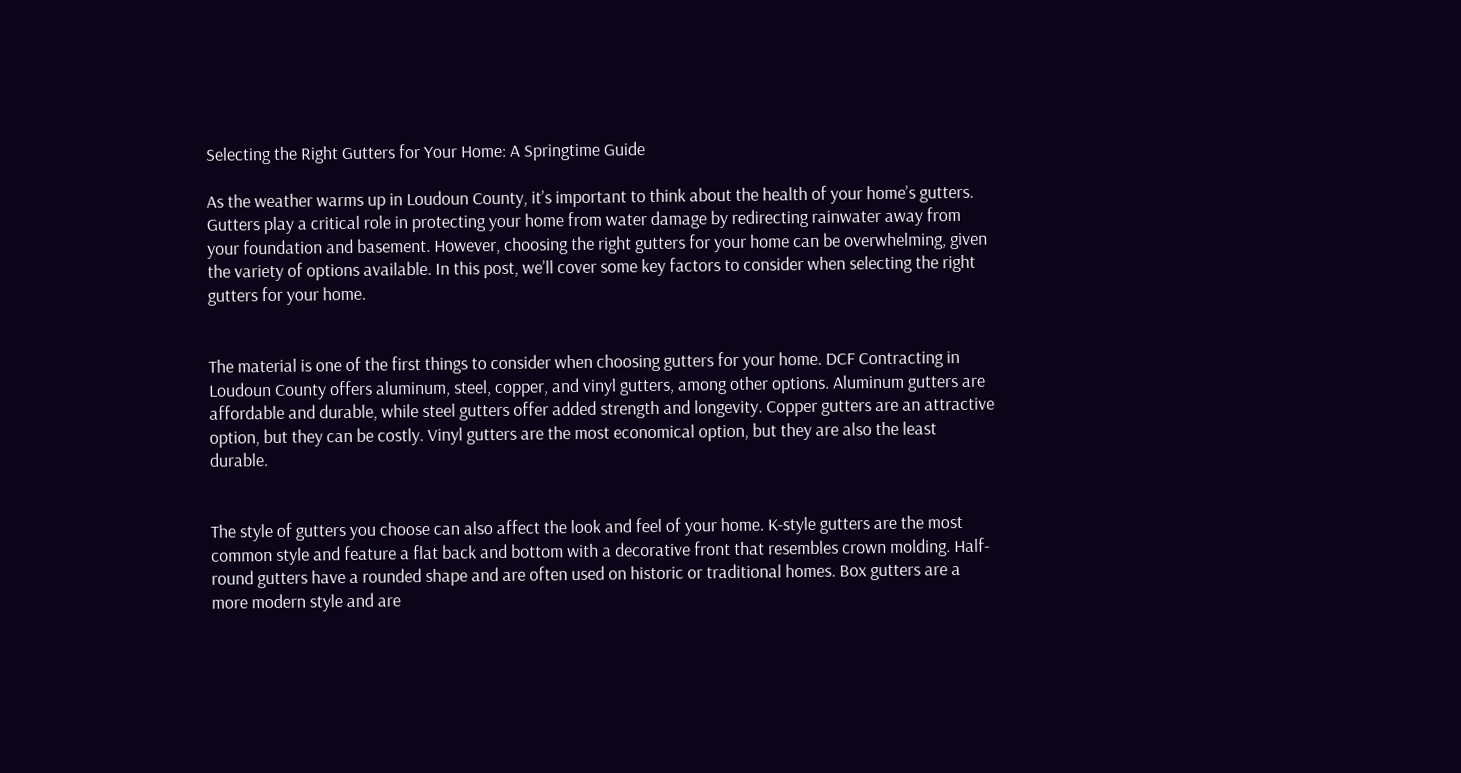Selecting the Right Gutters for Your Home: A Springtime Guide

As the weather warms up in Loudoun County, it’s important to think about the health of your home’s gutters. Gutters play a critical role in protecting your home from water damage by redirecting rainwater away from your foundation and basement. However, choosing the right gutters for your home can be overwhelming, given the variety of options available. In this post, we’ll cover some key factors to consider when selecting the right gutters for your home.


The material is one of the first things to consider when choosing gutters for your home. DCF Contracting in Loudoun County offers aluminum, steel, copper, and vinyl gutters, among other options. Aluminum gutters are affordable and durable, while steel gutters offer added strength and longevity. Copper gutters are an attractive option, but they can be costly. Vinyl gutters are the most economical option, but they are also the least durable.


The style of gutters you choose can also affect the look and feel of your home. K-style gutters are the most common style and feature a flat back and bottom with a decorative front that resembles crown molding. Half-round gutters have a rounded shape and are often used on historic or traditional homes. Box gutters are a more modern style and are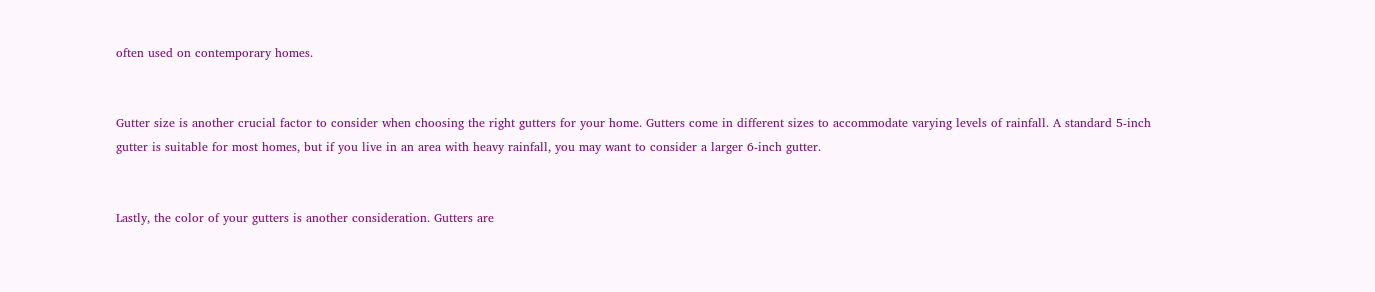often used on contemporary homes.


Gutter size is another crucial factor to consider when choosing the right gutters for your home. Gutters come in different sizes to accommodate varying levels of rainfall. A standard 5-inch gutter is suitable for most homes, but if you live in an area with heavy rainfall, you may want to consider a larger 6-inch gutter.


Lastly, the color of your gutters is another consideration. Gutters are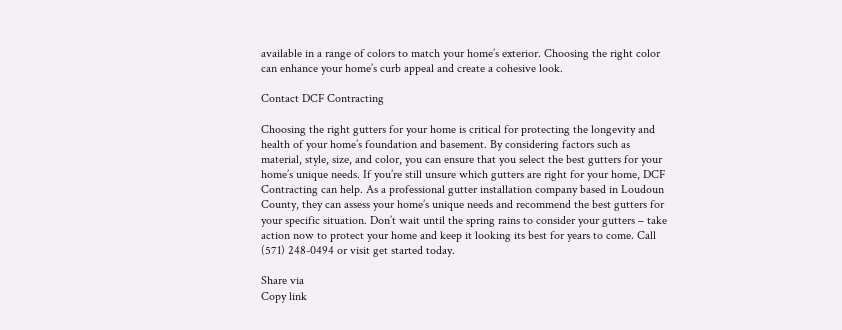available in a range of colors to match your home’s exterior. Choosing the right color can enhance your home’s curb appeal and create a cohesive look.

Contact DCF Contracting

Choosing the right gutters for your home is critical for protecting the longevity and health of your home’s foundation and basement. By considering factors such as material, style, size, and color, you can ensure that you select the best gutters for your home’s unique needs. If you’re still unsure which gutters are right for your home, DCF Contracting can help. As a professional gutter installation company based in Loudoun County, they can assess your home’s unique needs and recommend the best gutters for your specific situation. Don’t wait until the spring rains to consider your gutters – take action now to protect your home and keep it looking its best for years to come. Call (571) 248-0494 or visit get started today.

Share via
Copy link